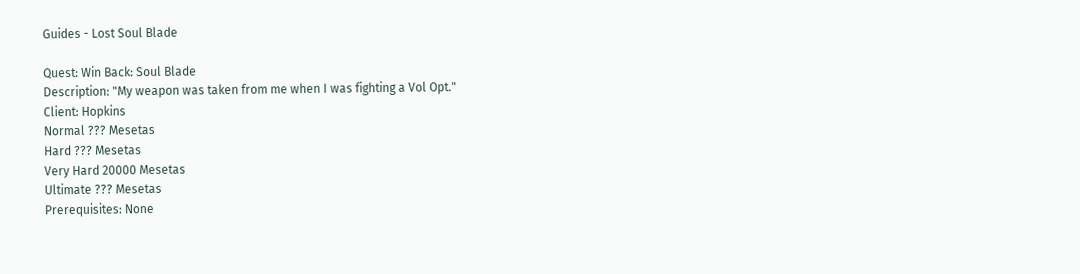Guides - Lost Soul Blade

Quest: Win Back: Soul Blade
Description: "My weapon was taken from me when I was fighting a Vol Opt."
Client: Hopkins
Normal ??? Mesetas
Hard ??? Mesetas
Very Hard 20000 Mesetas
Ultimate ??? Mesetas
Prerequisites: None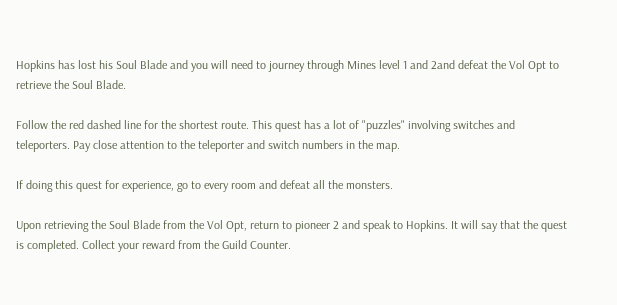Hopkins has lost his Soul Blade and you will need to journey through Mines level 1 and 2and defeat the Vol Opt to retrieve the Soul Blade.

Follow the red dashed line for the shortest route. This quest has a lot of "puzzles" involving switches and teleporters. Pay close attention to the teleporter and switch numbers in the map.

If doing this quest for experience, go to every room and defeat all the monsters.

Upon retrieving the Soul Blade from the Vol Opt, return to pioneer 2 and speak to Hopkins. It will say that the quest is completed. Collect your reward from the Guild Counter.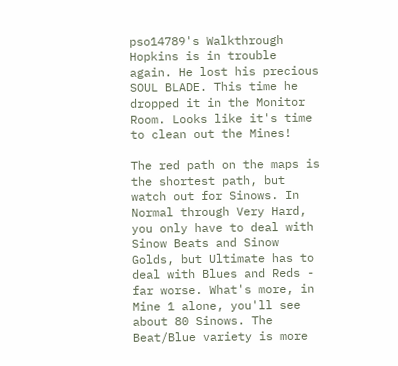pso14789's Walkthrough
Hopkins is in trouble again. He lost his precious SOUL BLADE. This time he dropped it in the Monitor Room. Looks like it's time to clean out the Mines!

The red path on the maps is the shortest path, but watch out for Sinows. In Normal through Very Hard, you only have to deal with Sinow Beats and Sinow Golds, but Ultimate has to deal with Blues and Reds - far worse. What's more, in Mine 1 alone, you'll see about 80 Sinows. The Beat/Blue variety is more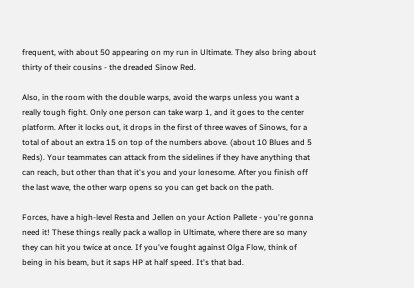frequent, with about 50 appearing on my run in Ultimate. They also bring about thirty of their cousins - the dreaded Sinow Red.

Also, in the room with the double warps, avoid the warps unless you want a really tough fight. Only one person can take warp 1, and it goes to the center platform. After it locks out, it drops in the first of three waves of Sinows, for a total of about an extra 15 on top of the numbers above. (about 10 Blues and 5 Reds). Your teammates can attack from the sidelines if they have anything that can reach, but other than that it's you and your lonesome. After you finish off the last wave, the other warp opens so you can get back on the path.

Forces, have a high-level Resta and Jellen on your Action Pallete - you're gonna need it! These things really pack a wallop in Ultimate, where there are so many they can hit you twice at once. If you've fought against Olga Flow, think of being in his beam, but it saps HP at half speed. It's that bad.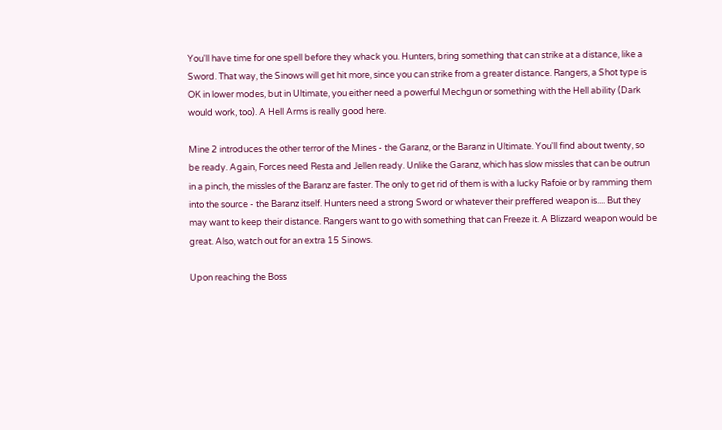You'll have time for one spell before they whack you. Hunters, bring something that can strike at a distance, like a Sword. That way, the Sinows will get hit more, since you can strike from a greater distance. Rangers, a Shot type is OK in lower modes, but in Ultimate, you either need a powerful Mechgun or something with the Hell ability (Dark would work, too). A Hell Arms is really good here.

Mine 2 introduces the other terror of the Mines - the Garanz, or the Baranz in Ultimate. You'll find about twenty, so be ready. Again, Forces need Resta and Jellen ready. Unlike the Garanz, which has slow missles that can be outrun in a pinch, the missles of the Baranz are faster. The only to get rid of them is with a lucky Rafoie or by ramming them into the source - the Baranz itself. Hunters need a strong Sword or whatever their preffered weapon is.... But they may want to keep their distance. Rangers want to go with something that can Freeze it. A Blizzard weapon would be great. Also, watch out for an extra 15 Sinows.

Upon reaching the Boss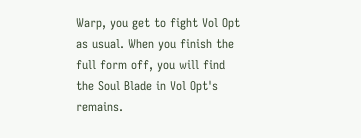Warp, you get to fight Vol Opt as usual. When you finish the full form off, you will find the Soul Blade in Vol Opt's remains.